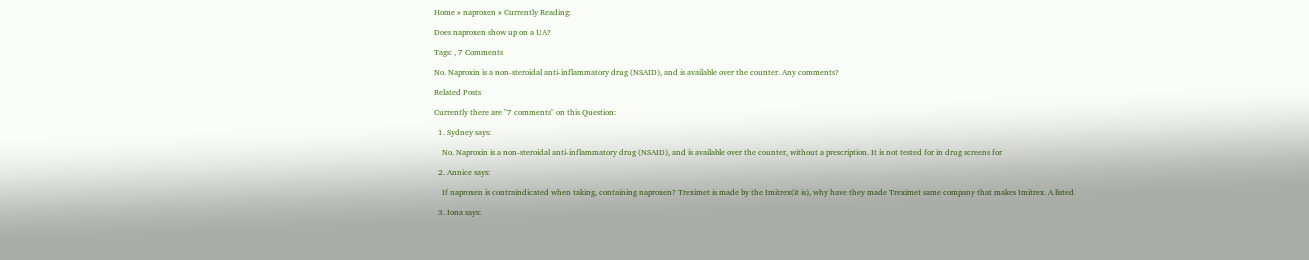Home » naproxen » Currently Reading:

Does naproxen show up on a UA?

Tags: , 7 Comments

No. Naproxin is a non-steroidal anti-inflammatory drug (NSAID), and is available over the counter. Any comments?

Related Posts

Currently there are "7 comments" on this Question:

  1. Sydney says:

    No. Naproxin is a non-steroidal anti-inflammatory drug (NSAID), and is available over the counter, without a prescription. It is not tested for in drug screens for

  2. Annice says:

    If naproxen is contraindicated when taking, containing naproxen? Treximet is made by the Imitrex(it is), why have they made Treximet same company that makes Imitrex. A listed

  3. Iona says: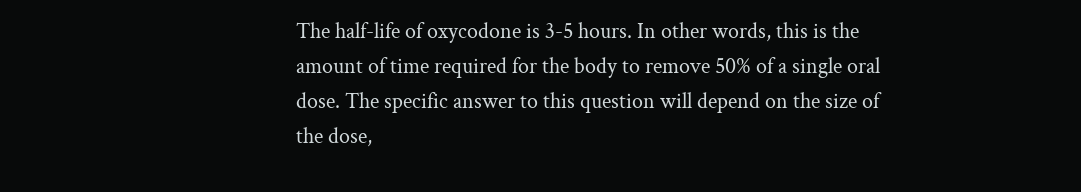The half-life of oxycodone is 3-5 hours. In other words, this is the amount of time required for the body to remove 50% of a single oral dose. The specific answer to this question will depend on the size of the dose,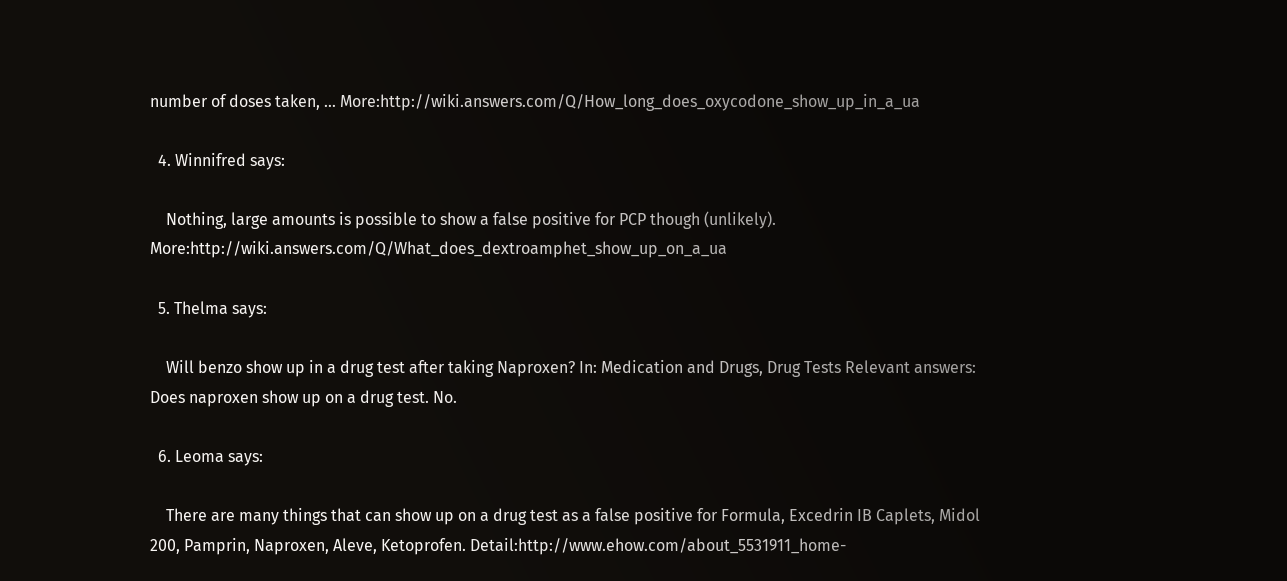number of doses taken, … More:http://wiki.answers.com/Q/How_long_does_oxycodone_show_up_in_a_ua

  4. Winnifred says:

    Nothing, large amounts is possible to show a false positive for PCP though (unlikely). More:http://wiki.answers.com/Q/What_does_dextroamphet_show_up_on_a_ua

  5. Thelma says:

    Will benzo show up in a drug test after taking Naproxen? In: Medication and Drugs, Drug Tests Relevant answers: Does naproxen show up on a drug test. No.

  6. Leoma says:

    There are many things that can show up on a drug test as a false positive for Formula, Excedrin IB Caplets, Midol 200, Pamprin, Naproxen, Aleve, Ketoprofen. Detail:http://www.ehow.com/about_5531911_home-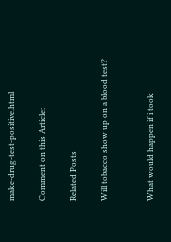make-drug-test-positive.html

Comment on this Article:

Related Posts

Will tobacco show up on a blood test?


What would happen if i took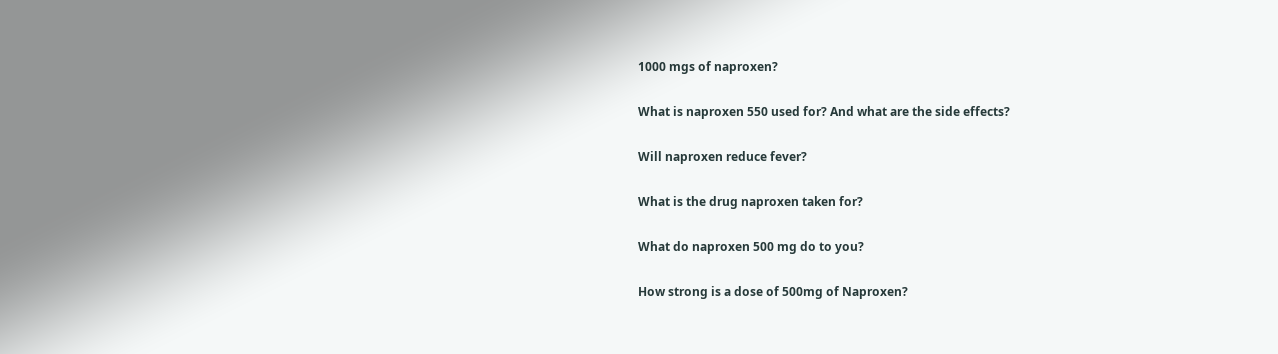1000 mgs of naproxen?


What is naproxen 550 used for? And what are the side effects?


Will naproxen reduce fever?


What is the drug naproxen taken for?


What do naproxen 500 mg do to you?


How strong is a dose of 500mg of Naproxen?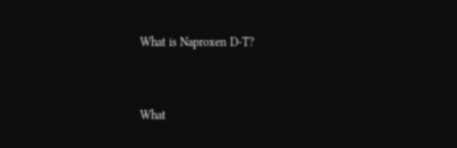What is Naproxen D-T?


What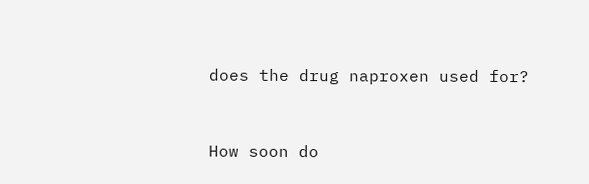does the drug naproxen used for?


How soon do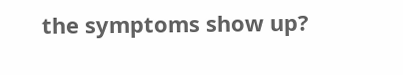the symptoms show up?